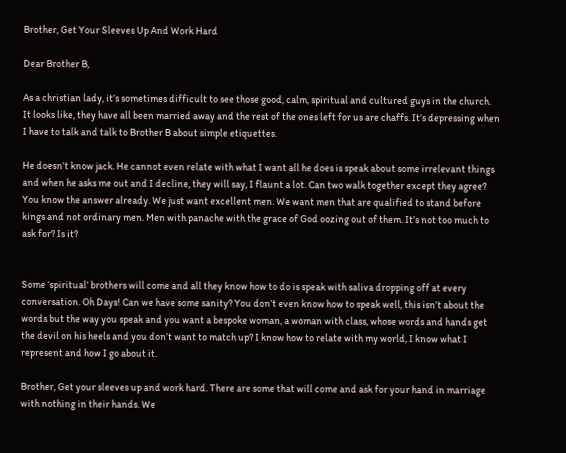Brother, Get Your Sleeves Up And Work Hard

Dear Brother B,

As a christian lady, it’s sometimes difficult to see those good, calm, spiritual and cultured guys in the church. It looks like, they have all been married away and the rest of the ones left for us are chaffs. It’s depressing when I have to talk and talk to Brother B about simple etiquettes.

He doesn’t know jack. He cannot even relate with what I want all he does is speak about some irrelevant things and when he asks me out and I decline, they will say, I flaunt a lot. Can two walk together except they agree? You know the answer already. We just want excellent men. We want men that are qualified to stand before kings and not ordinary men. Men with panache with the grace of God oozing out of them. It’s not too much to ask for? Is it?


Some ‘spiritual’ brothers will come and all they know how to do is speak with saliva dropping off at every conversation. Oh Days! Can we have some sanity? You don’t even know how to speak well, this isn’t about the words but the way you speak and you want a bespoke woman, a woman with class, whose words and hands get the devil on his heels and you don’t want to match up? I know how to relate with my world, I know what I represent and how I go about it.

Brother, Get your sleeves up and work hard. There are some that will come and ask for your hand in marriage with nothing in their hands. We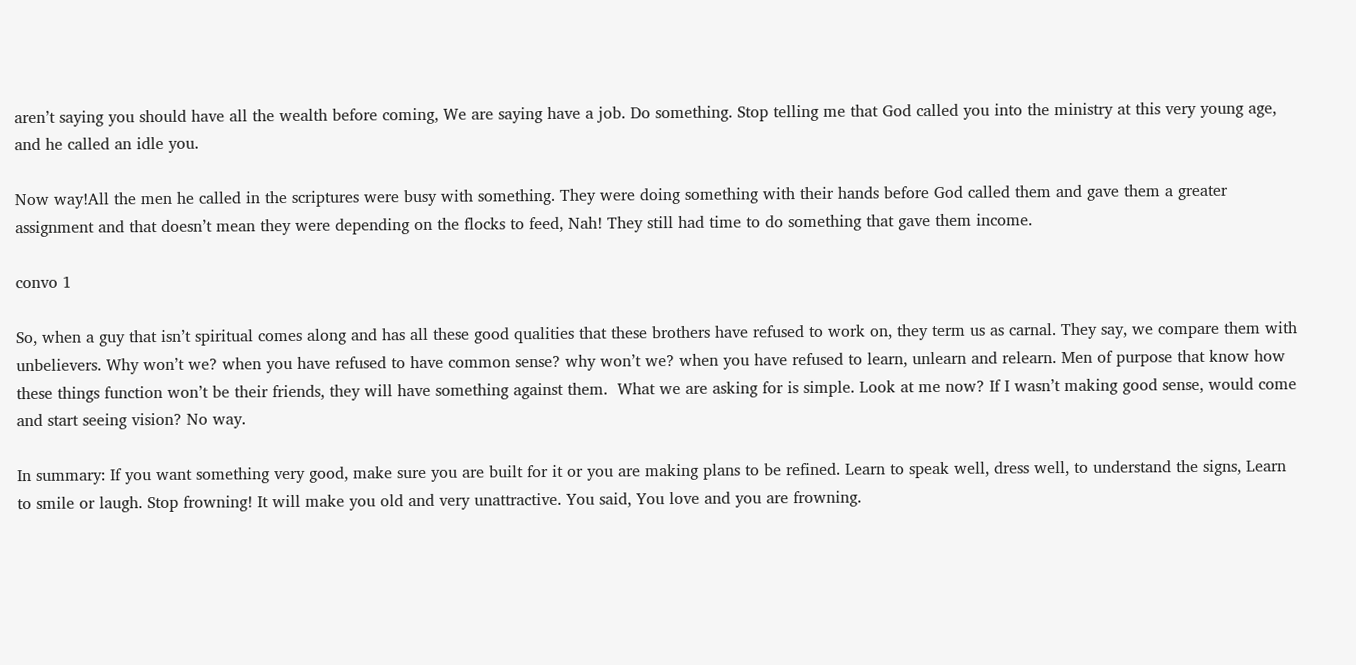aren’t saying you should have all the wealth before coming, We are saying have a job. Do something. Stop telling me that God called you into the ministry at this very young age, and he called an idle you.

Now way!All the men he called in the scriptures were busy with something. They were doing something with their hands before God called them and gave them a greater assignment and that doesn’t mean they were depending on the flocks to feed, Nah! They still had time to do something that gave them income.

convo 1

So, when a guy that isn’t spiritual comes along and has all these good qualities that these brothers have refused to work on, they term us as carnal. They say, we compare them with unbelievers. Why won’t we? when you have refused to have common sense? why won’t we? when you have refused to learn, unlearn and relearn. Men of purpose that know how these things function won’t be their friends, they will have something against them.  What we are asking for is simple. Look at me now? If I wasn’t making good sense, would come and start seeing vision? No way.

In summary: If you want something very good, make sure you are built for it or you are making plans to be refined. Learn to speak well, dress well, to understand the signs, Learn to smile or laugh. Stop frowning! It will make you old and very unattractive. You said, You love and you are frowning.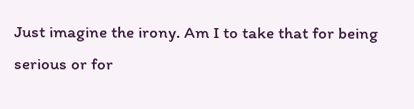Just imagine the irony. Am I to take that for being serious or for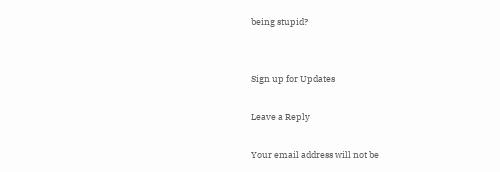being stupid?


Sign up for Updates

Leave a Reply

Your email address will not be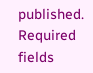published. Required fields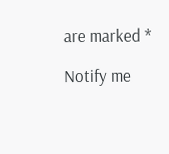are marked *

Notify me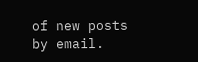of new posts by email.